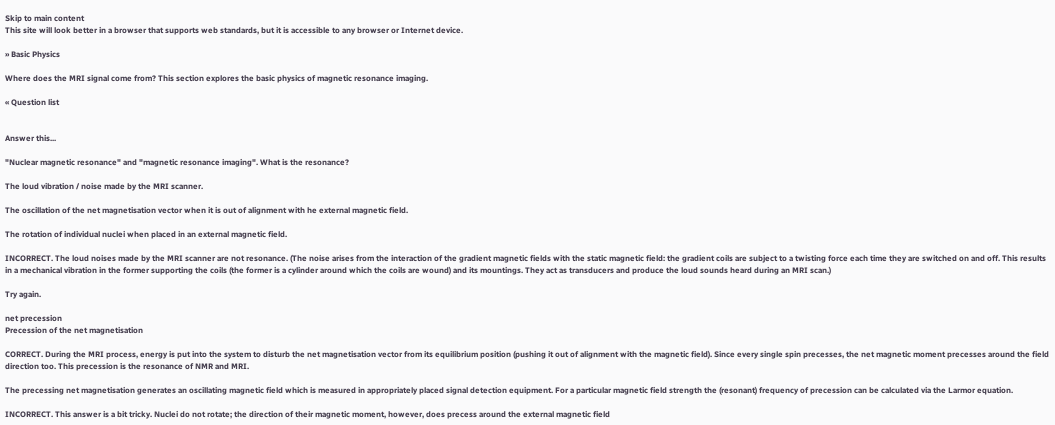Skip to main content
This site will look better in a browser that supports web standards, but it is accessible to any browser or Internet device.

» Basic Physics

Where does the MRI signal come from? This section explores the basic physics of magnetic resonance imaging.

« Question list


Answer this...

"Nuclear magnetic resonance" and "magnetic resonance imaging". What is the resonance?

The loud vibration / noise made by the MRI scanner.

The oscillation of the net magnetisation vector when it is out of alignment with he external magnetic field.

The rotation of individual nuclei when placed in an external magnetic field.

INCORRECT. The loud noises made by the MRI scanner are not resonance. (The noise arises from the interaction of the gradient magnetic fields with the static magnetic field: the gradient coils are subject to a twisting force each time they are switched on and off. This results in a mechanical vibration in the former supporting the coils (the former is a cylinder around which the coils are wound) and its mountings. They act as transducers and produce the loud sounds heard during an MRI scan.)

Try again.

net precession
Precession of the net magnetisation

CORRECT. During the MRI process, energy is put into the system to disturb the net magnetisation vector from its equilibrium position (pushing it out of alignment with the magnetic field). Since every single spin precesses, the net magnetic moment precesses around the field direction too. This precession is the resonance of NMR and MRI.

The precessing net magnetisation generates an oscillating magnetic field which is measured in appropriately placed signal detection equipment. For a particular magnetic field strength the (resonant) frequency of precession can be calculated via the Larmor equation.

INCORRECT. This answer is a bit tricky. Nuclei do not rotate; the direction of their magnetic moment, however, does precess around the external magnetic field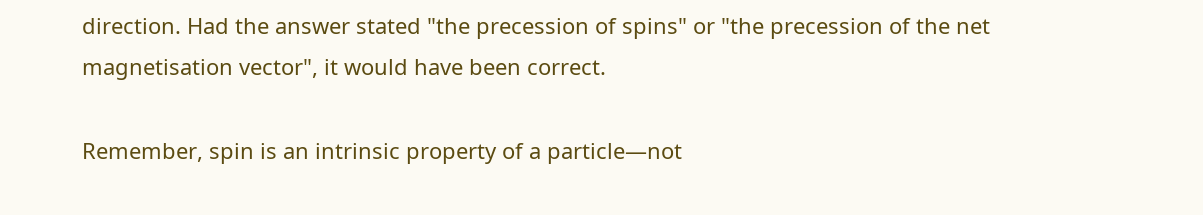direction. Had the answer stated "the precession of spins" or "the precession of the net magnetisation vector", it would have been correct.

Remember, spin is an intrinsic property of a particle—not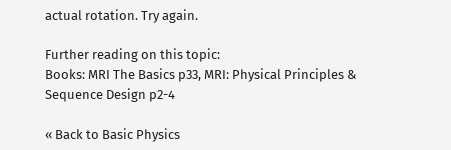actual rotation. Try again.

Further reading on this topic:
Books: MRI The Basics p33, MRI: Physical Principles & Sequence Design p2-4

« Back to Basic Physics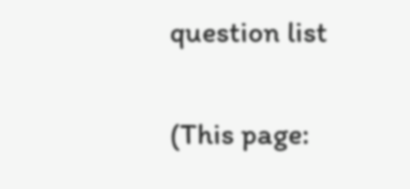question list

(This page: